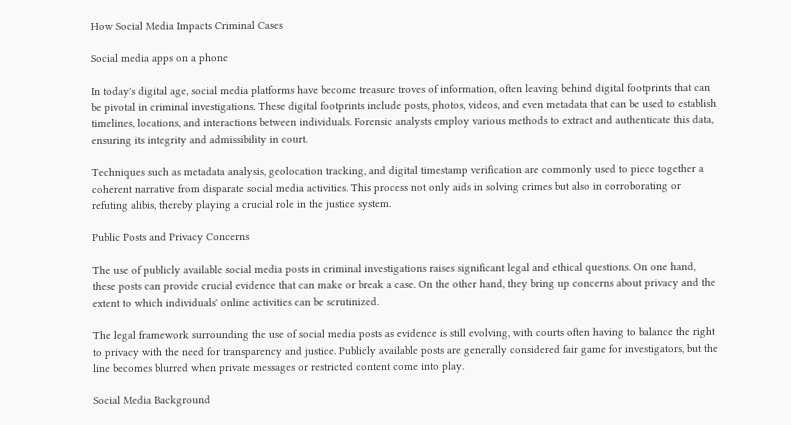How Social Media Impacts Criminal Cases

Social media apps on a phone

In today's digital age, social media platforms have become treasure troves of information, often leaving behind digital footprints that can be pivotal in criminal investigations. These digital footprints include posts, photos, videos, and even metadata that can be used to establish timelines, locations, and interactions between individuals. Forensic analysts employ various methods to extract and authenticate this data, ensuring its integrity and admissibility in court.

Techniques such as metadata analysis, geolocation tracking, and digital timestamp verification are commonly used to piece together a coherent narrative from disparate social media activities. This process not only aids in solving crimes but also in corroborating or refuting alibis, thereby playing a crucial role in the justice system.

Public Posts and Privacy Concerns

The use of publicly available social media posts in criminal investigations raises significant legal and ethical questions. On one hand, these posts can provide crucial evidence that can make or break a case. On the other hand, they bring up concerns about privacy and the extent to which individuals' online activities can be scrutinized.

The legal framework surrounding the use of social media posts as evidence is still evolving, with courts often having to balance the right to privacy with the need for transparency and justice. Publicly available posts are generally considered fair game for investigators, but the line becomes blurred when private messages or restricted content come into play.

Social Media Background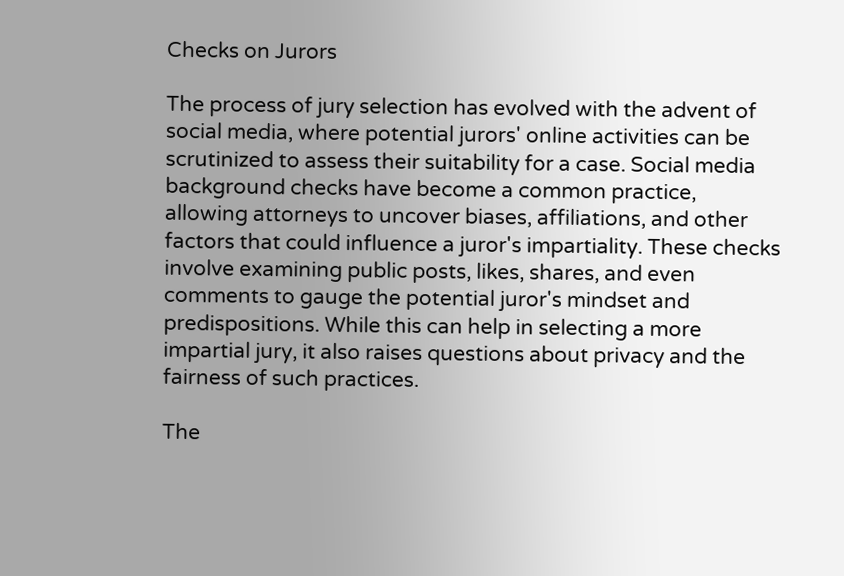Checks on Jurors

The process of jury selection has evolved with the advent of social media, where potential jurors' online activities can be scrutinized to assess their suitability for a case. Social media background checks have become a common practice, allowing attorneys to uncover biases, affiliations, and other factors that could influence a juror's impartiality. These checks involve examining public posts, likes, shares, and even comments to gauge the potential juror's mindset and predispositions. While this can help in selecting a more impartial jury, it also raises questions about privacy and the fairness of such practices.

The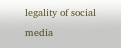legality of social media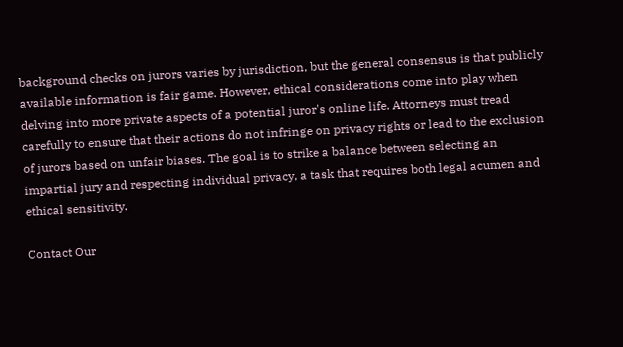background checks on jurors varies by jurisdiction, but the general consensus is that publicly available information is fair game. However, ethical considerations come into play when delving into more private aspects of a potential juror's online life. Attorneys must tread carefully to ensure that their actions do not infringe on privacy rights or lead to the exclusion of jurors based on unfair biases. The goal is to strike a balance between selecting an impartial jury and respecting individual privacy, a task that requires both legal acumen and ethical sensitivity.

Contact Our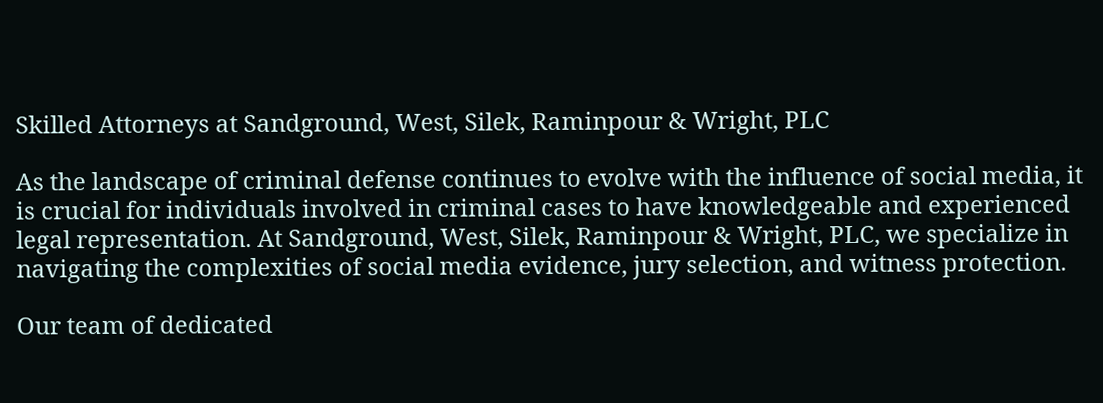Skilled Attorneys at Sandground, West, Silek, Raminpour & Wright, PLC

As the landscape of criminal defense continues to evolve with the influence of social media, it is crucial for individuals involved in criminal cases to have knowledgeable and experienced legal representation. At Sandground, West, Silek, Raminpour & Wright, PLC, we specialize in navigating the complexities of social media evidence, jury selection, and witness protection.

Our team of dedicated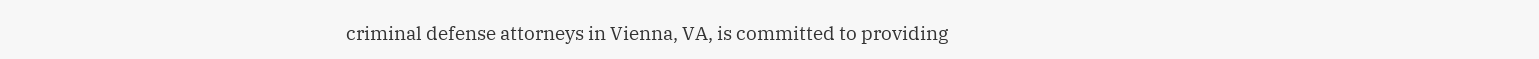criminal defense attorneys in Vienna, VA, is committed to providing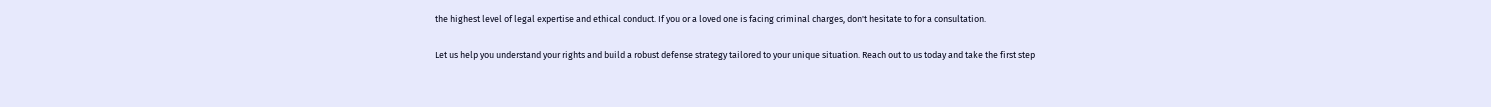the highest level of legal expertise and ethical conduct. If you or a loved one is facing criminal charges, don't hesitate to for a consultation.

Let us help you understand your rights and build a robust defense strategy tailored to your unique situation. Reach out to us today and take the first step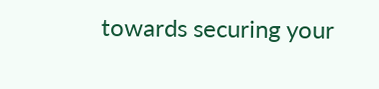towards securing your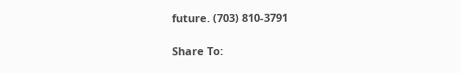future. (703) 810-3791

Share To: